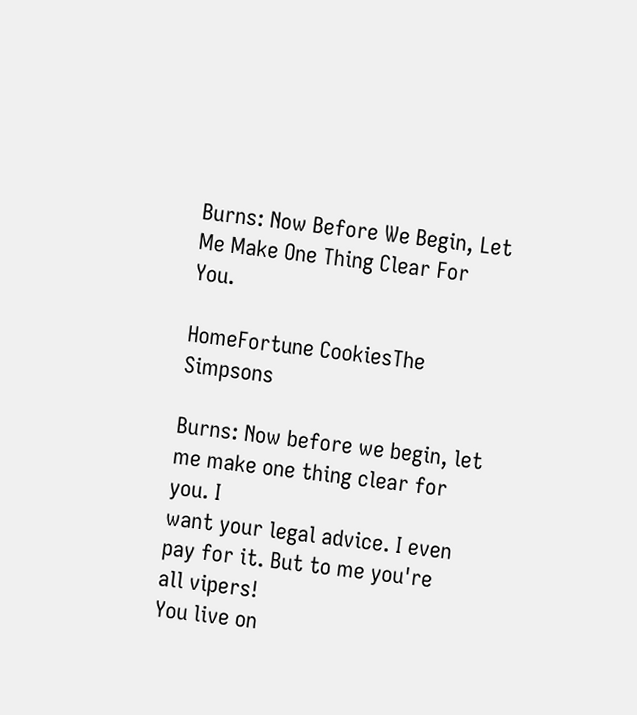Burns: Now Before We Begin, Let Me Make One Thing Clear For You.

HomeFortune CookiesThe Simpsons

Burns: Now before we begin, let me make one thing clear for you. I
want your legal advice. I even pay for it. But to me you're
all vipers!
You live on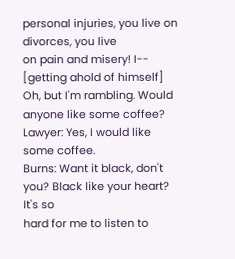personal injuries, you live on divorces, you live
on pain and misery! I--
[getting ahold of himself]
Oh, but I'm rambling. Would anyone like some coffee?
Lawyer: Yes, I would like some coffee.
Burns: Want it black, don't you? Black like your heart? It's so
hard for me to listen to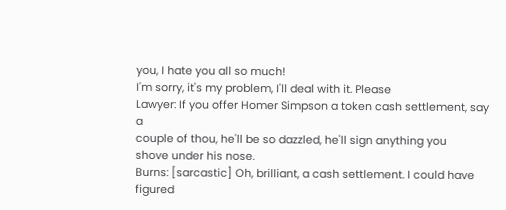you, I hate you all so much!
I'm sorry, it's my problem, I'll deal with it. Please
Lawyer: If you offer Homer Simpson a token cash settlement, say a
couple of thou, he'll be so dazzled, he'll sign anything you
shove under his nose.
Burns: [sarcastic] Oh, brilliant, a cash settlement. I could have
figured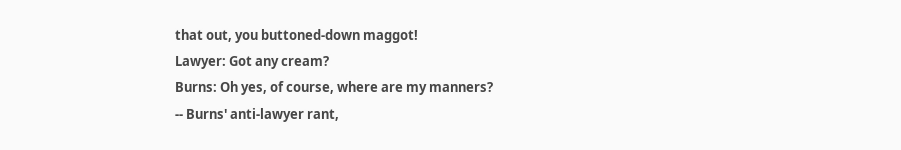that out, you buttoned-down maggot!
Lawyer: Got any cream?
Burns: Oh yes, of course, where are my manners?
-- Burns' anti-lawyer rant,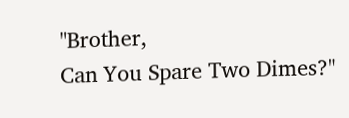"Brother,
Can You Spare Two Dimes?"